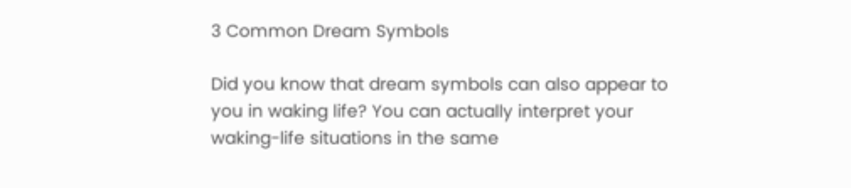3 Common Dream Symbols

Did you know that dream symbols can also appear to you in waking life? You can actually interpret your waking-life situations in the same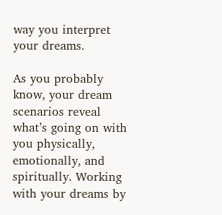way you interpret your dreams.

As you probably know, your dream scenarios reveal what’s going on with you physically, emotionally, and spiritually. Working with your dreams by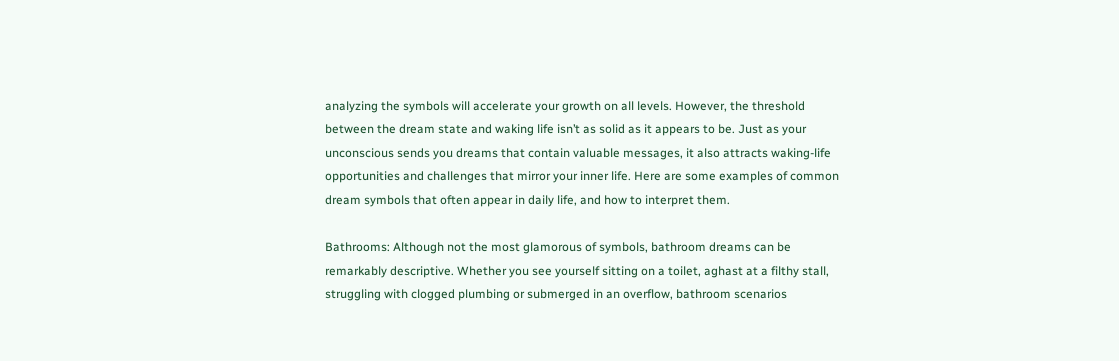analyzing the symbols will accelerate your growth on all levels. However, the threshold between the dream state and waking life isn’t as solid as it appears to be. Just as your unconscious sends you dreams that contain valuable messages, it also attracts waking-life opportunities and challenges that mirror your inner life. Here are some examples of common dream symbols that often appear in daily life, and how to interpret them.

Bathrooms: Although not the most glamorous of symbols, bathroom dreams can be remarkably descriptive. Whether you see yourself sitting on a toilet, aghast at a filthy stall, struggling with clogged plumbing or submerged in an overflow, bathroom scenarios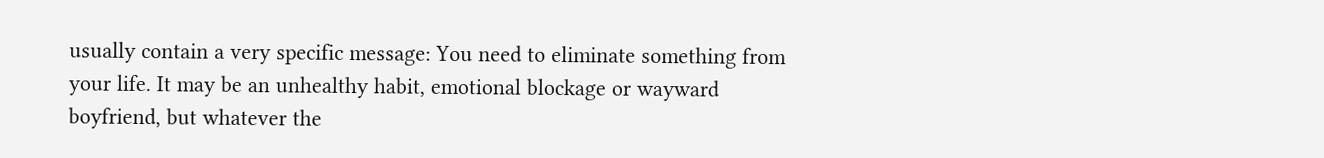usually contain a very specific message: You need to eliminate something from your life. It may be an unhealthy habit, emotional blockage or wayward boyfriend, but whatever the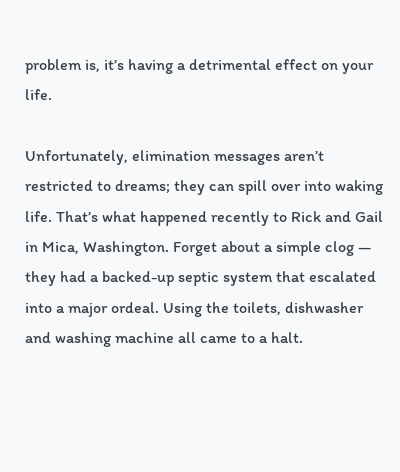problem is, it’s having a detrimental effect on your life.

Unfortunately, elimination messages aren’t restricted to dreams; they can spill over into waking life. That’s what happened recently to Rick and Gail in Mica, Washington. Forget about a simple clog — they had a backed-up septic system that escalated into a major ordeal. Using the toilets, dishwasher and washing machine all came to a halt.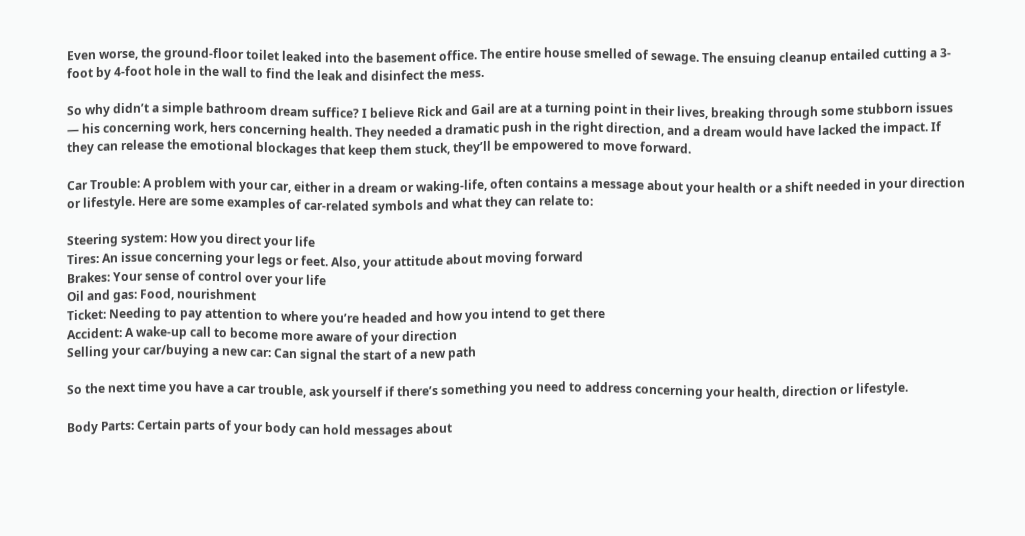Even worse, the ground-floor toilet leaked into the basement office. The entire house smelled of sewage. The ensuing cleanup entailed cutting a 3-foot by 4-foot hole in the wall to find the leak and disinfect the mess.

So why didn’t a simple bathroom dream suffice? I believe Rick and Gail are at a turning point in their lives, breaking through some stubborn issues — his concerning work, hers concerning health. They needed a dramatic push in the right direction, and a dream would have lacked the impact. If they can release the emotional blockages that keep them stuck, they’ll be empowered to move forward.

Car Trouble: A problem with your car, either in a dream or waking-life, often contains a message about your health or a shift needed in your direction or lifestyle. Here are some examples of car-related symbols and what they can relate to:

Steering system: How you direct your life
Tires: An issue concerning your legs or feet. Also, your attitude about moving forward
Brakes: Your sense of control over your life
Oil and gas: Food, nourishment
Ticket: Needing to pay attention to where you’re headed and how you intend to get there
Accident: A wake-up call to become more aware of your direction
Selling your car/buying a new car: Can signal the start of a new path

So the next time you have a car trouble, ask yourself if there’s something you need to address concerning your health, direction or lifestyle.

Body Parts: Certain parts of your body can hold messages about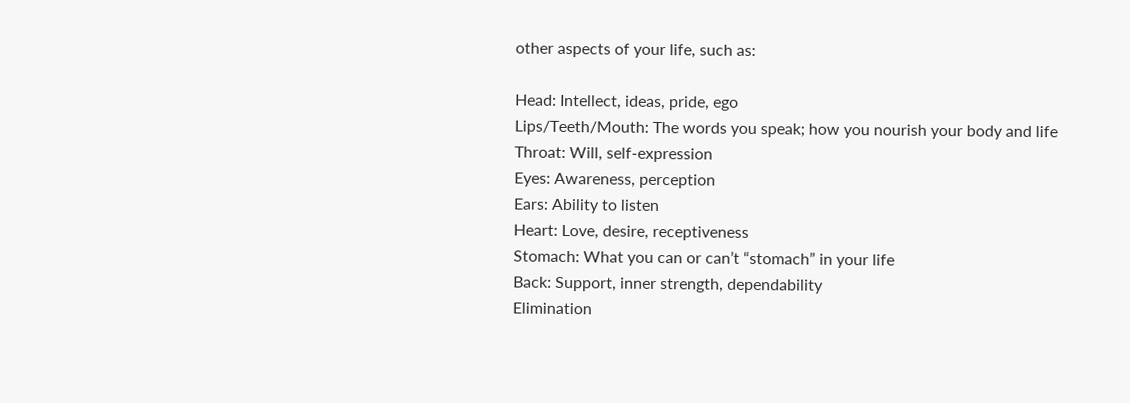other aspects of your life, such as:

Head: Intellect, ideas, pride, ego
Lips/Teeth/Mouth: The words you speak; how you nourish your body and life
Throat: Will, self-expression
Eyes: Awareness, perception
Ears: Ability to listen
Heart: Love, desire, receptiveness
Stomach: What you can or can’t “stomach” in your life
Back: Support, inner strength, dependability
Elimination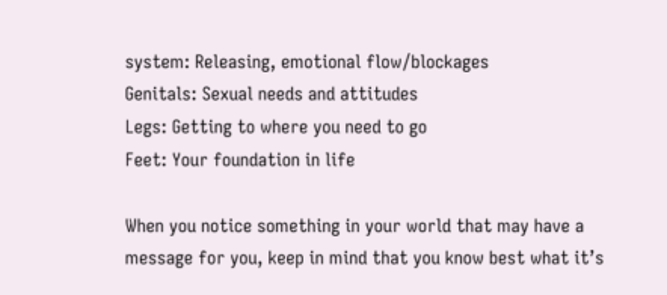system: Releasing, emotional flow/blockages
Genitals: Sexual needs and attitudes
Legs: Getting to where you need to go
Feet: Your foundation in life

When you notice something in your world that may have a message for you, keep in mind that you know best what it’s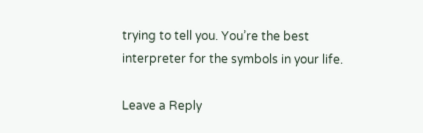trying to tell you. You’re the best interpreter for the symbols in your life.

Leave a Reply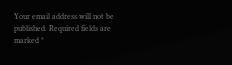Your email address will not be published. Required fields are marked *